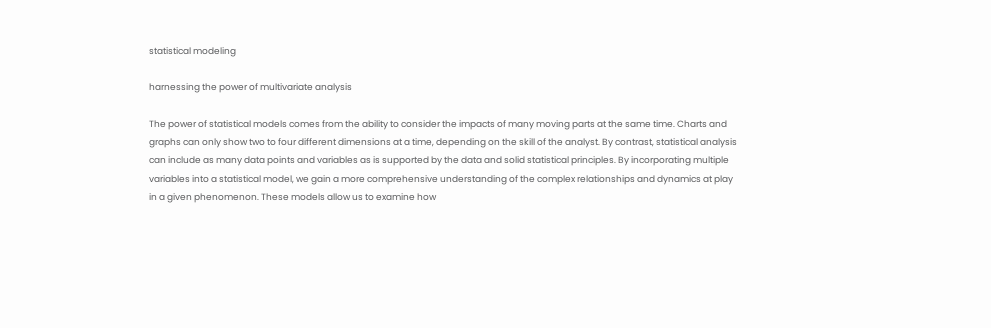statistical modeling

harnessing the power of multivariate analysis

The power of statistical models comes from the ability to consider the impacts of many moving parts at the same time. Charts and graphs can only show two to four different dimensions at a time, depending on the skill of the analyst. By contrast, statistical analysis can include as many data points and variables as is supported by the data and solid statistical principles. By incorporating multiple variables into a statistical model, we gain a more comprehensive understanding of the complex relationships and dynamics at play in a given phenomenon. These models allow us to examine how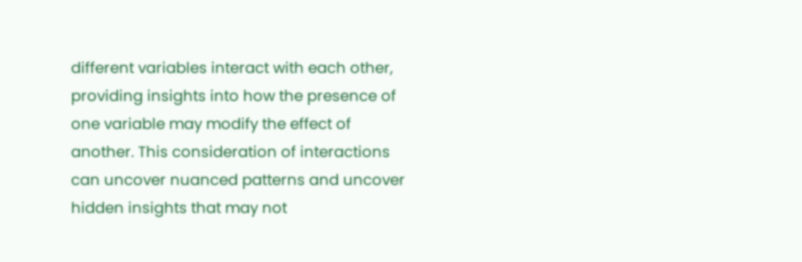different variables interact with each other, providing insights into how the presence of one variable may modify the effect of another. This consideration of interactions can uncover nuanced patterns and uncover hidden insights that may not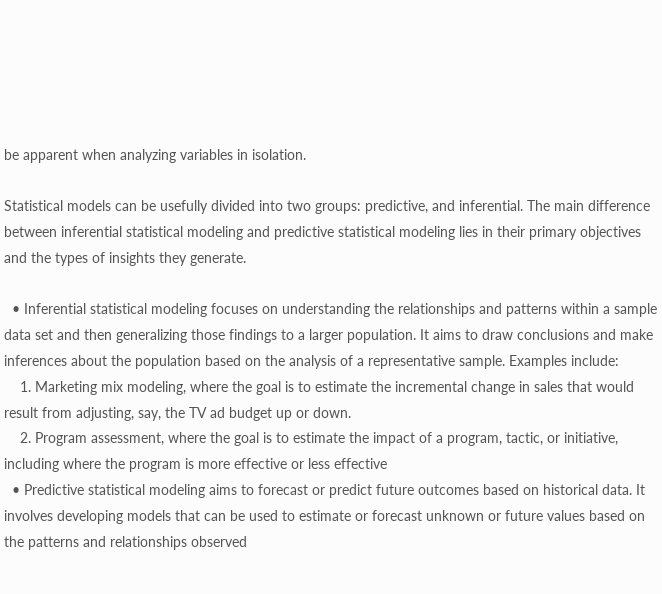be apparent when analyzing variables in isolation.

Statistical models can be usefully divided into two groups: predictive, and inferential. The main difference between inferential statistical modeling and predictive statistical modeling lies in their primary objectives and the types of insights they generate.

  • Inferential statistical modeling focuses on understanding the relationships and patterns within a sample data set and then generalizing those findings to a larger population. It aims to draw conclusions and make inferences about the population based on the analysis of a representative sample. Examples include:
    1. Marketing mix modeling, where the goal is to estimate the incremental change in sales that would result from adjusting, say, the TV ad budget up or down.
    2. Program assessment, where the goal is to estimate the impact of a program, tactic, or initiative, including where the program is more effective or less effective
  • Predictive statistical modeling aims to forecast or predict future outcomes based on historical data. It involves developing models that can be used to estimate or forecast unknown or future values based on the patterns and relationships observed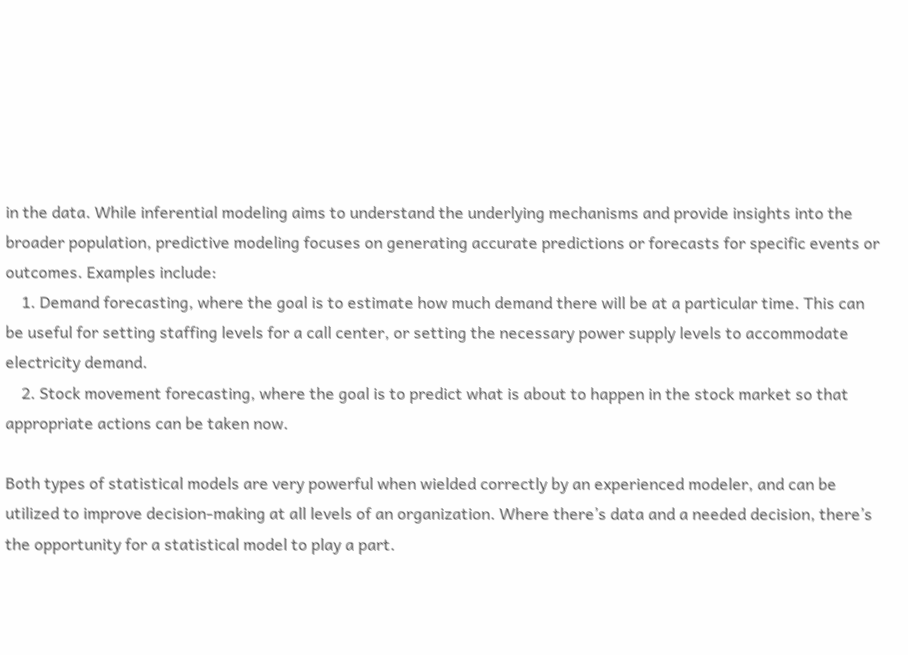in the data. While inferential modeling aims to understand the underlying mechanisms and provide insights into the broader population, predictive modeling focuses on generating accurate predictions or forecasts for specific events or outcomes. Examples include:
    1. Demand forecasting, where the goal is to estimate how much demand there will be at a particular time. This can be useful for setting staffing levels for a call center, or setting the necessary power supply levels to accommodate electricity demand.
    2. Stock movement forecasting, where the goal is to predict what is about to happen in the stock market so that appropriate actions can be taken now.

Both types of statistical models are very powerful when wielded correctly by an experienced modeler, and can be utilized to improve decision-making at all levels of an organization. Where there’s data and a needed decision, there’s the opportunity for a statistical model to play a part.